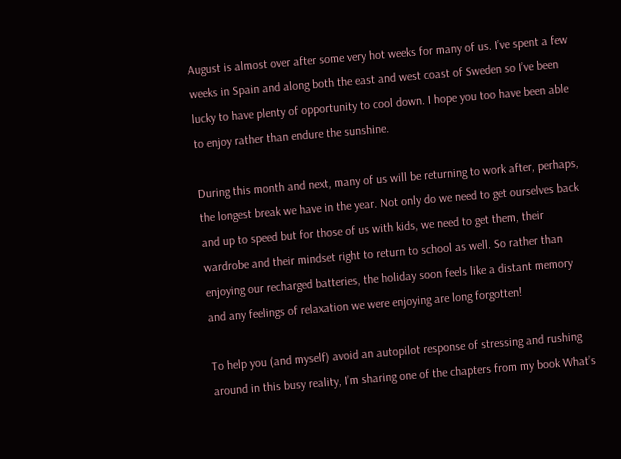August is almost over after some very hot weeks for many of us. I’ve spent a few weeks in Spain and along both the east and west coast of Sweden so I’ve been lucky to have plenty of opportunity to cool down. I hope you too have been able to enjoy rather than endure the sunshine.

During this month and next, many of us will be returning to work after, perhaps, the longest break we have in the year. Not only do we need to get ourselves back and up to speed but for those of us with kids, we need to get them, their wardrobe and their mindset right to return to school as well. So rather than enjoying our recharged batteries, the holiday soon feels like a distant memory and any feelings of relaxation we were enjoying are long forgotten!

To help you (and myself) avoid an autopilot response of stressing and rushing around in this busy reality, I’m sharing one of the chapters from my book What’s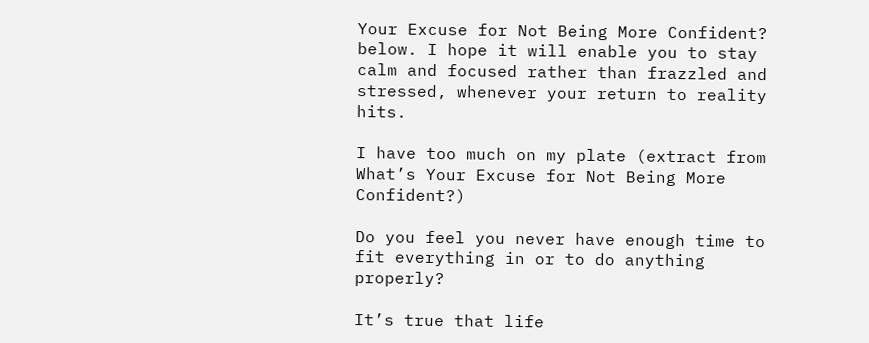Your Excuse for Not Being More Confident? below. I hope it will enable you to stay calm and focused rather than frazzled and stressed, whenever your return to reality hits.

I have too much on my plate (extract from What’s Your Excuse for Not Being More Confident?)

Do you feel you never have enough time to fit everything in or to do anything properly?

It’s true that life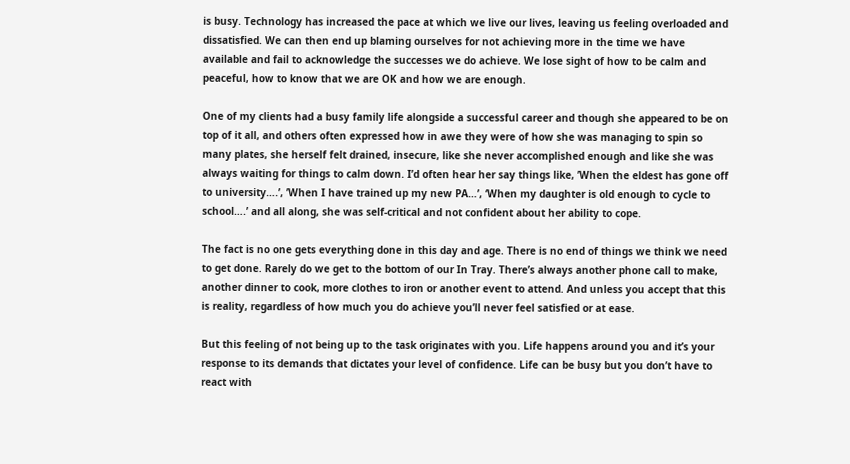is busy. Technology has increased the pace at which we live our lives, leaving us feeling overloaded and dissatisfied. We can then end up blaming ourselves for not achieving more in the time we have available and fail to acknowledge the successes we do achieve. We lose sight of how to be calm and peaceful, how to know that we are OK and how we are enough.

One of my clients had a busy family life alongside a successful career and though she appeared to be on top of it all, and others often expressed how in awe they were of how she was managing to spin so many plates, she herself felt drained, insecure, like she never accomplished enough and like she was always waiting for things to calm down. I’d often hear her say things like, ’When the eldest has gone off to university….’, ’When I have trained up my new PA…’, ‘When my daughter is old enough to cycle to school….’ and all along, she was self-critical and not confident about her ability to cope.

The fact is no one gets everything done in this day and age. There is no end of things we think we need to get done. Rarely do we get to the bottom of our In Tray. There’s always another phone call to make, another dinner to cook, more clothes to iron or another event to attend. And unless you accept that this is reality, regardless of how much you do achieve you’ll never feel satisfied or at ease.

But this feeling of not being up to the task originates with you. Life happens around you and it’s your response to its demands that dictates your level of confidence. Life can be busy but you don’t have to react with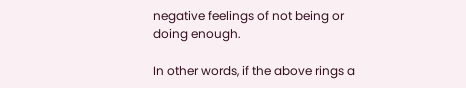negative feelings of not being or doing enough.

In other words, if the above rings a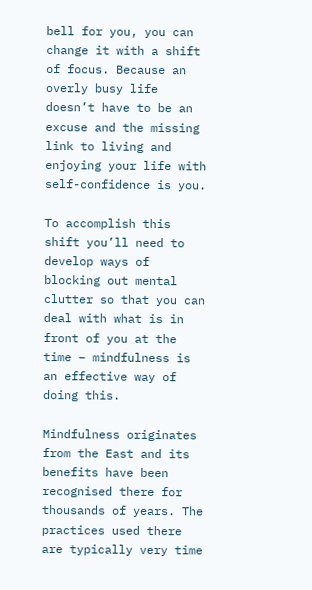bell for you, you can change it with a shift of focus. Because an overly busy life doesn’t have to be an excuse and the missing link to living and enjoying your life with self-confidence is you.

To accomplish this shift you’ll need to develop ways of blocking out mental clutter so that you can deal with what is in front of you at the time – mindfulness is an effective way of doing this.

Mindfulness originates from the East and its benefits have been recognised there for thousands of years. The practices used there are typically very time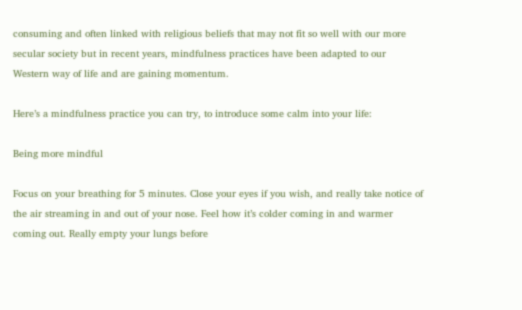consuming and often linked with religious beliefs that may not fit so well with our more secular society but in recent years, mindfulness practices have been adapted to our Western way of life and are gaining momentum.

Here’s a mindfulness practice you can try, to introduce some calm into your life:

Being more mindful

Focus on your breathing for 5 minutes. Close your eyes if you wish, and really take notice of the air streaming in and out of your nose. Feel how it’s colder coming in and warmer coming out. Really empty your lungs before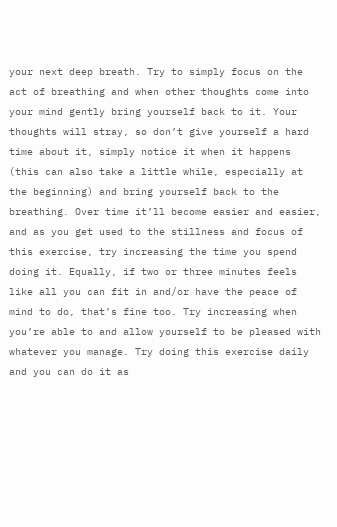your next deep breath. Try to simply focus on the act of breathing and when other thoughts come into your mind gently bring yourself back to it. Your thoughts will stray, so don’t give yourself a hard time about it, simply notice it when it happens (this can also take a little while, especially at the beginning) and bring yourself back to the breathing. Over time it’ll become easier and easier, and as you get used to the stillness and focus of this exercise, try increasing the time you spend doing it. Equally, if two or three minutes feels like all you can fit in and/or have the peace of mind to do, that’s fine too. Try increasing when you’re able to and allow yourself to be pleased with whatever you manage. Try doing this exercise daily and you can do it as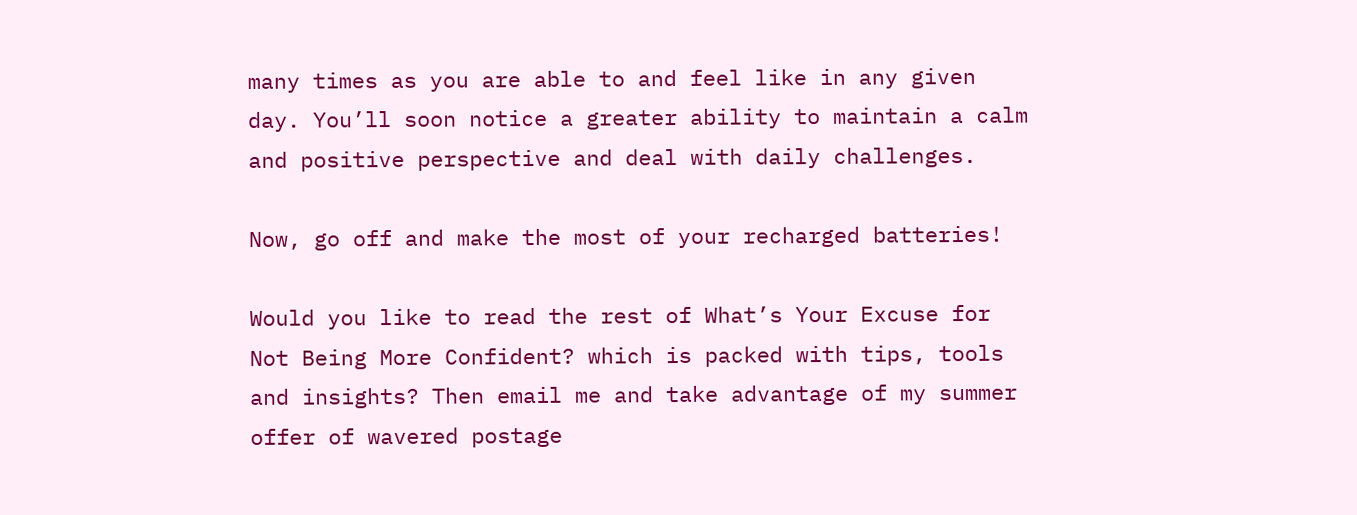many times as you are able to and feel like in any given day. You’ll soon notice a greater ability to maintain a calm and positive perspective and deal with daily challenges.

Now, go off and make the most of your recharged batteries!

Would you like to read the rest of What’s Your Excuse for Not Being More Confident? which is packed with tips, tools and insights? Then email me and take advantage of my summer offer of wavered postage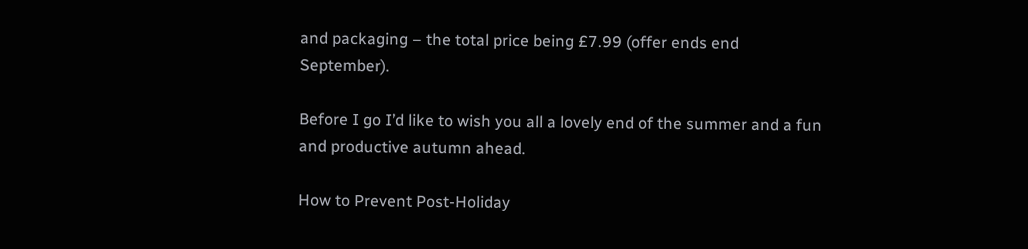and packaging – the total price being £7.99 (offer ends end September).

Before I go I’d like to wish you all a lovely end of the summer and a fun and productive autumn ahead.

How to Prevent Post-Holiday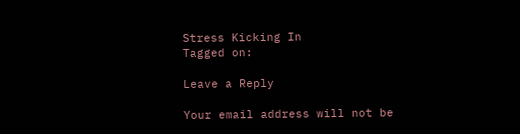Stress Kicking In
Tagged on:

Leave a Reply

Your email address will not be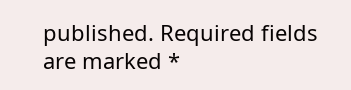published. Required fields are marked *